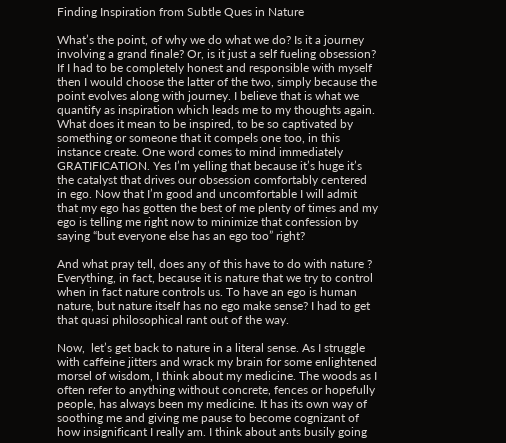Finding Inspiration from Subtle Ques in Nature

What’s the point, of why we do what we do? Is it a journey involving a grand finale? Or, is it just a self fueling obsession? If I had to be completely honest and responsible with myself then I would choose the latter of the two, simply because the point evolves along with journey. I believe that is what we quantify as inspiration which leads me to my thoughts again. What does it mean to be inspired, to be so captivated by something or someone that it compels one too, in this instance create. One word comes to mind immediately GRATIFICATION. Yes I’m yelling that because it’s huge it’s the catalyst that drives our obsession comfortably centered in ego. Now that I’m good and uncomfortable I will admit that my ego has gotten the best of me plenty of times and my ego is telling me right now to minimize that confession by saying “but everyone else has an ego too” right?

And what pray tell, does any of this have to do with nature ? Everything, in fact, because it is nature that we try to control when in fact nature controls us. To have an ego is human nature, but nature itself has no ego make sense? I had to get that quasi philosophical rant out of the way.

Now,  let’s get back to nature in a literal sense. As I struggle with caffeine jitters and wrack my brain for some enlightened morsel of wisdom, I think about my medicine. The woods as I often refer to anything without concrete, fences or hopefully people, has always been my medicine. It has its own way of soothing me and giving me pause to become cognizant of how insignificant I really am. I think about ants busily going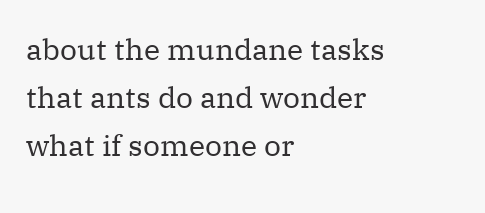about the mundane tasks that ants do and wonder what if someone or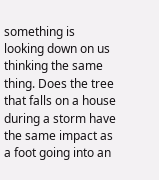something is looking down on us thinking the same thing. Does the tree that falls on a house during a storm have the same impact as a foot going into an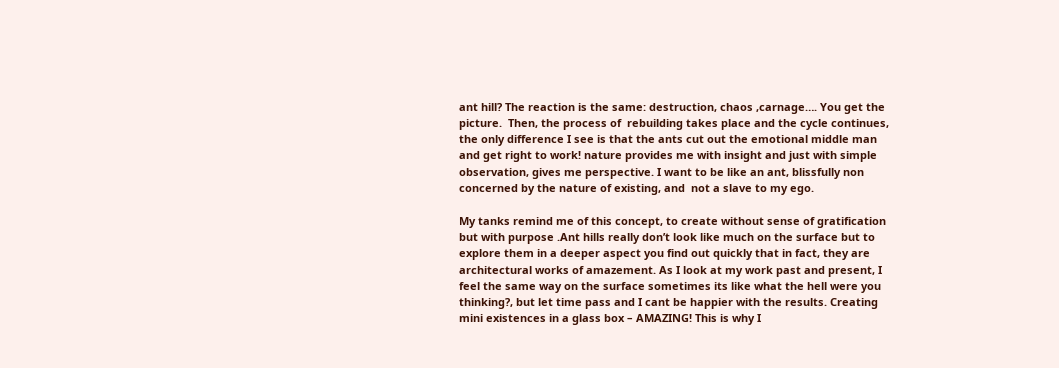ant hill? The reaction is the same: destruction, chaos ,carnage…. You get the picture.  Then, the process of  rebuilding takes place and the cycle continues, the only difference I see is that the ants cut out the emotional middle man and get right to work! nature provides me with insight and just with simple observation, gives me perspective. I want to be like an ant, blissfully non concerned by the nature of existing, and  not a slave to my ego.

My tanks remind me of this concept, to create without sense of gratification but with purpose .Ant hills really don’t look like much on the surface but to explore them in a deeper aspect you find out quickly that in fact, they are architectural works of amazement. As I look at my work past and present, I feel the same way on the surface sometimes its like what the hell were you thinking?, but let time pass and I cant be happier with the results. Creating mini existences in a glass box – AMAZING! This is why I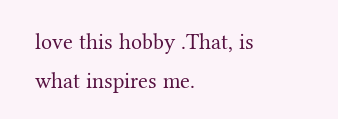love this hobby .That, is what inspires me.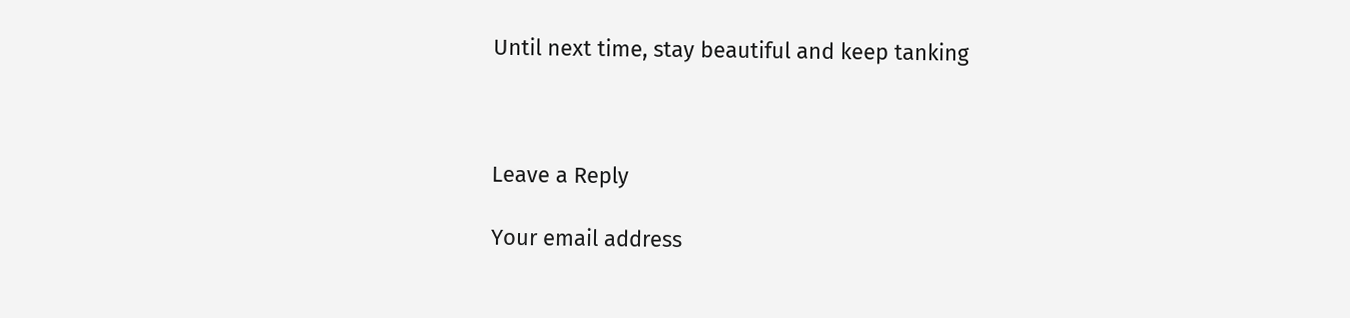Until next time, stay beautiful and keep tanking



Leave a Reply

Your email address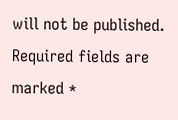will not be published. Required fields are marked *